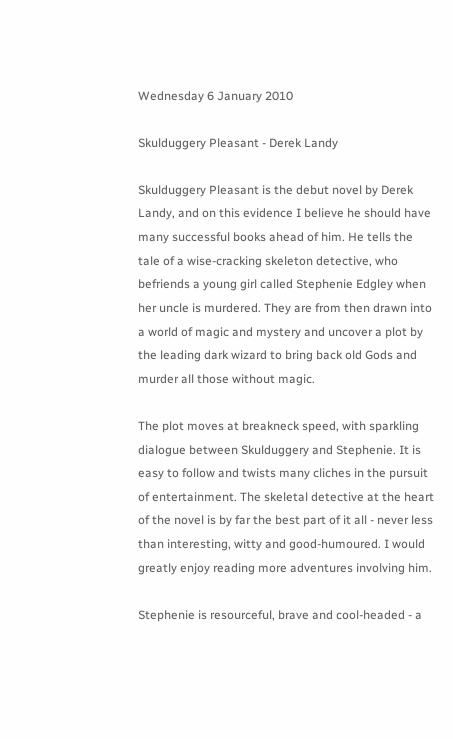Wednesday 6 January 2010

Skulduggery Pleasant - Derek Landy

Skulduggery Pleasant is the debut novel by Derek Landy, and on this evidence I believe he should have many successful books ahead of him. He tells the tale of a wise-cracking skeleton detective, who befriends a young girl called Stephenie Edgley when her uncle is murdered. They are from then drawn into a world of magic and mystery and uncover a plot by the leading dark wizard to bring back old Gods and murder all those without magic.

The plot moves at breakneck speed, with sparkling dialogue between Skulduggery and Stephenie. It is easy to follow and twists many cliches in the pursuit of entertainment. The skeletal detective at the heart of the novel is by far the best part of it all - never less than interesting, witty and good-humoured. I would greatly enjoy reading more adventures involving him.

Stephenie is resourceful, brave and cool-headed - a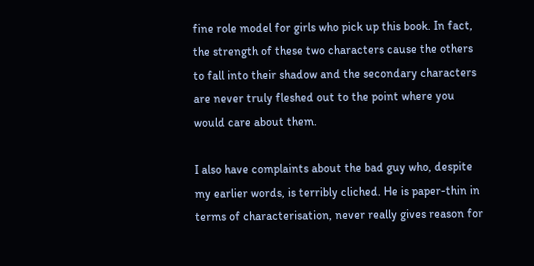fine role model for girls who pick up this book. In fact, the strength of these two characters cause the others to fall into their shadow and the secondary characters are never truly fleshed out to the point where you would care about them.

I also have complaints about the bad guy who, despite my earlier words, is terribly cliched. He is paper-thin in terms of characterisation, never really gives reason for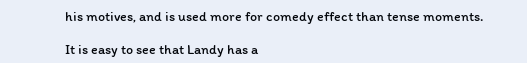his motives, and is used more for comedy effect than tense moments.

It is easy to see that Landy has a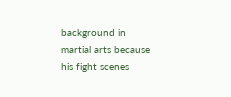background in martial arts because his fight scenes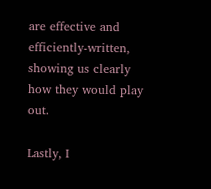are effective and efficiently-written, showing us clearly how they would play out.

Lastly, I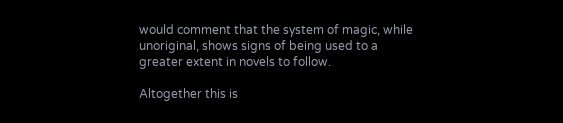would comment that the system of magic, while unoriginal, shows signs of being used to a greater extent in novels to follow.

Altogether this is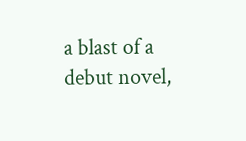a blast of a debut novel,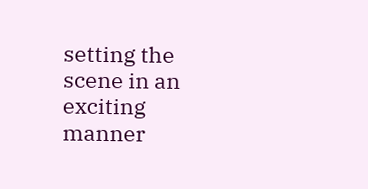setting the scene in an exciting manner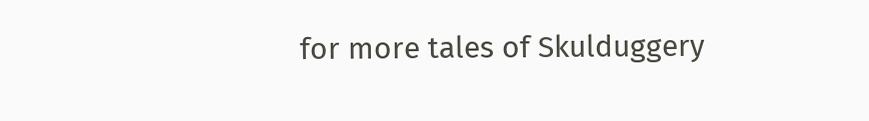for more tales of Skulduggery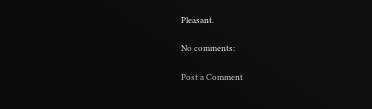Pleasant.

No comments:

Post a Comment